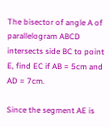The bisector of angle A of parallelogram ABCD intersects side BC to point E, find EC if AB = 5cm and AD = 7cm.

Since the segment AE is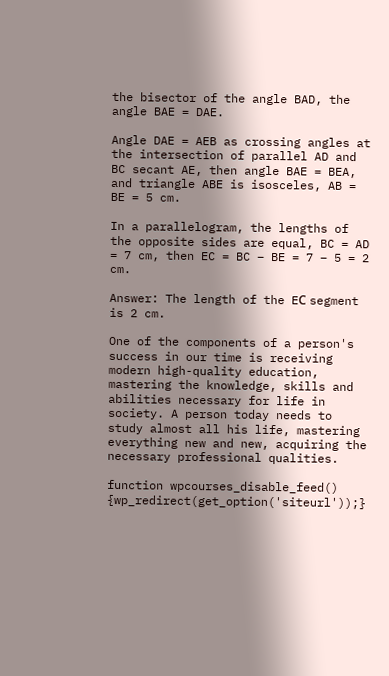the bisector of the angle BAD, the angle BAE = DAE.

Angle DAE = AEB as crossing angles at the intersection of parallel AD and BC secant AE, then angle BAE = BEA, and triangle ABE is isosceles, AB = BE = 5 cm.

In a parallelogram, the lengths of the opposite sides are equal, BC = AD = 7 cm, then EC = BC – BE = 7 – 5 = 2 cm.

Answer: The length of the EС segment is 2 cm.

One of the components of a person's success in our time is receiving modern high-quality education, mastering the knowledge, skills and abilities necessary for life in society. A person today needs to study almost all his life, mastering everything new and new, acquiring the necessary professional qualities.

function wpcourses_disable_feed() {wp_redirect(get_option('siteurl'));}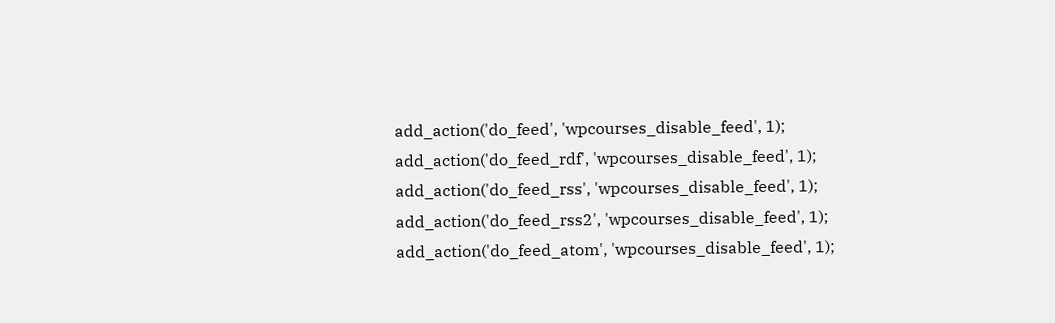add_action('do_feed', 'wpcourses_disable_feed', 1); add_action('do_feed_rdf', 'wpcourses_disable_feed', 1); add_action('do_feed_rss', 'wpcourses_disable_feed', 1); add_action('do_feed_rss2', 'wpcourses_disable_feed', 1); add_action('do_feed_atom', 'wpcourses_disable_feed', 1);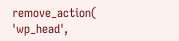remove_action( 'wp_head',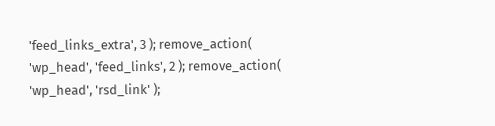'feed_links_extra', 3 ); remove_action( 'wp_head', 'feed_links', 2 ); remove_action( 'wp_head', 'rsd_link' );